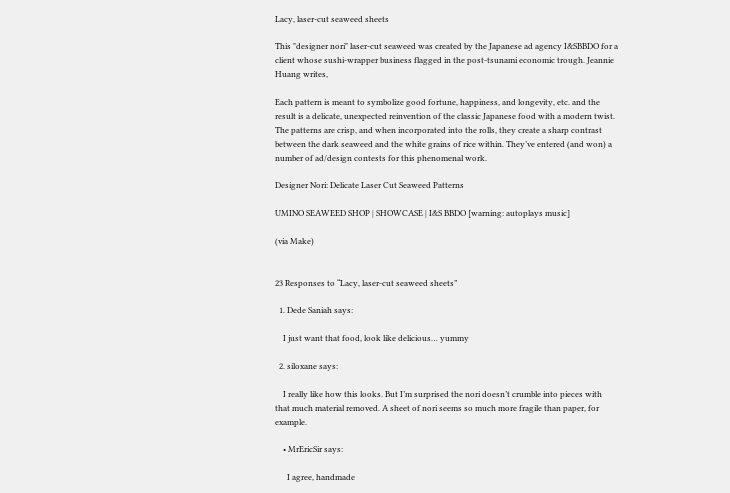Lacy, laser-cut seaweed sheets

This "designer nori" laser-cut seaweed was created by the Japanese ad agency I&SBBDO for a client whose sushi-wrapper business flagged in the post-tsunami economic trough. Jeannie Huang writes,

Each pattern is meant to symbolize good fortune, happiness, and longevity, etc. and the result is a delicate, unexpected reinvention of the classic Japanese food with a modern twist. The patterns are crisp, and when incorporated into the rolls, they create a sharp contrast between the dark seaweed and the white grains of rice within. They’ve entered (and won) a number of ad/design contests for this phenomenal work.

Designer Nori: Delicate Laser Cut Seaweed Patterns

UMINO SEAWEED SHOP | SHOWCASE | I&S BBDO [warning: autoplays music]

(via Make)


23 Responses to “Lacy, laser-cut seaweed sheets”

  1. Dede Saniah says:

    I just want that food, look like delicious… yummy

  2. siloxane says:

    I really like how this looks. But I’m surprised the nori doesn’t crumble into pieces with that much material removed. A sheet of nori seems so much more fragile than paper, for example.

    • MrEricSir says:

      I agree, handmade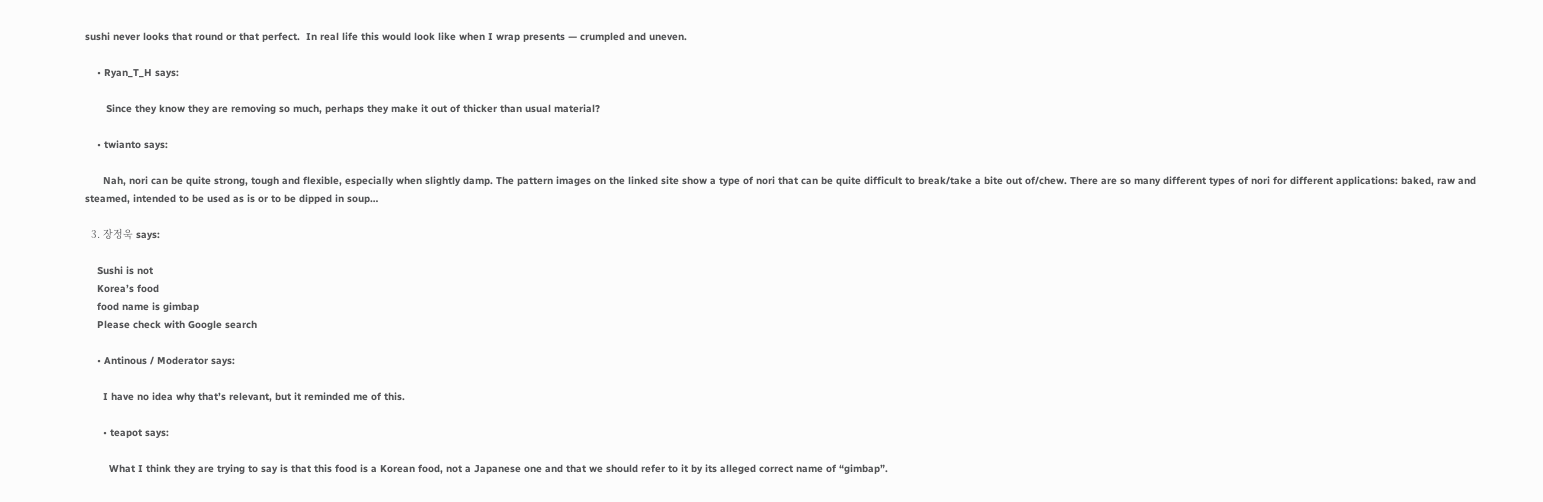sushi never looks that round or that perfect.  In real life this would look like when I wrap presents — crumpled and uneven.

    • Ryan_T_H says:

       Since they know they are removing so much, perhaps they make it out of thicker than usual material?

    • twianto says:

      Nah, nori can be quite strong, tough and flexible, especially when slightly damp. The pattern images on the linked site show a type of nori that can be quite difficult to break/take a bite out of/chew. There are so many different types of nori for different applications: baked, raw and steamed, intended to be used as is or to be dipped in soup…

  3. 장정욱 says:

    Sushi is not
    Korea’s food
    food name is gimbap
    Please check with Google search

    • Antinous / Moderator says:

      I have no idea why that’s relevant, but it reminded me of this.

      • teapot says:

        What I think they are trying to say is that this food is a Korean food, not a Japanese one and that we should refer to it by its alleged correct name of “gimbap”.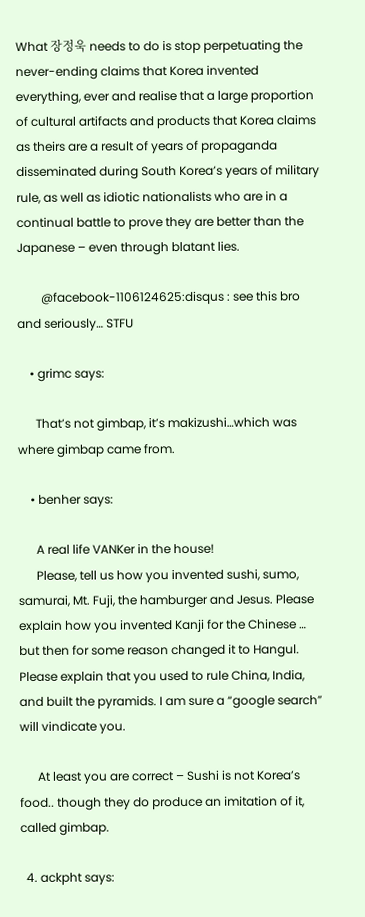What 장정욱 needs to do is stop perpetuating the never-ending claims that Korea invented everything, ever and realise that a large proportion of cultural artifacts and products that Korea claims as theirs are a result of years of propaganda disseminated during South Korea’s years of military rule, as well as idiotic nationalists who are in a continual battle to prove they are better than the Japanese – even through blatant lies.

        @facebook-1106124625:disqus : see this bro and seriously… STFU

    • grimc says:

      That’s not gimbap, it’s makizushi…which was where gimbap came from.

    • benher says:

      A real life VANKer in the house!
      Please, tell us how you invented sushi, sumo, samurai, Mt. Fuji, the hamburger and Jesus. Please explain how you invented Kanji for the Chinese … but then for some reason changed it to Hangul. Please explain that you used to rule China, India, and built the pyramids. I am sure a “google search” will vindicate you.

      At least you are correct – Sushi is not Korea’s food.. though they do produce an imitation of it, called gimbap.

  4. ackpht says: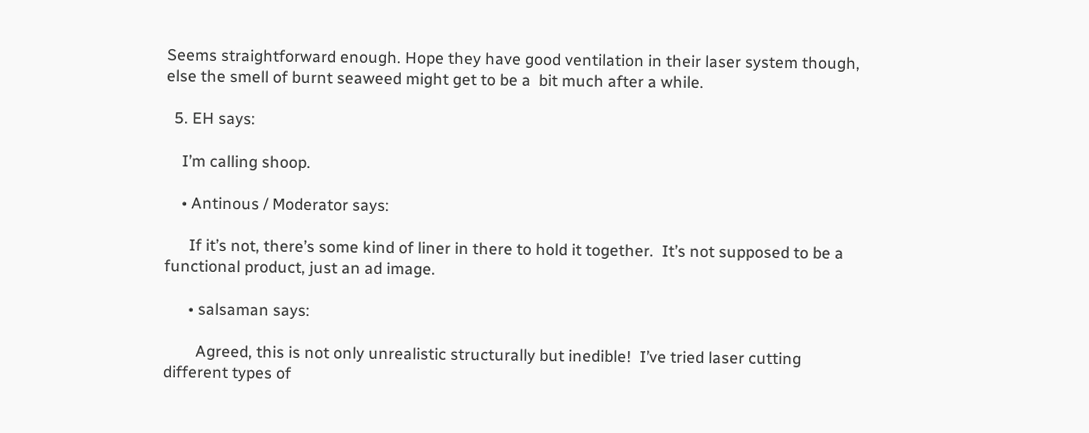Seems straightforward enough. Hope they have good ventilation in their laser system though, else the smell of burnt seaweed might get to be a  bit much after a while.

  5. EH says:

    I’m calling shoop.

    • Antinous / Moderator says:

      If it’s not, there’s some kind of liner in there to hold it together.  It’s not supposed to be a functional product, just an ad image.

      • salsaman says:

        Agreed, this is not only unrealistic structurally but inedible!  I’ve tried laser cutting different types of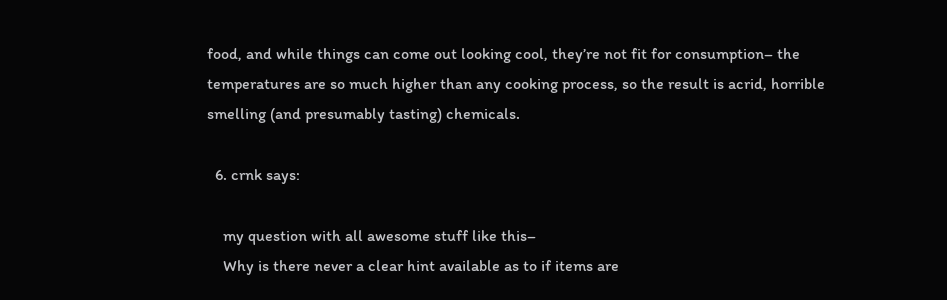food, and while things can come out looking cool, they’re not fit for consumption– the temperatures are so much higher than any cooking process, so the result is acrid, horrible smelling (and presumably tasting) chemicals.

  6. crnk says:

    my question with all awesome stuff like this–
    Why is there never a clear hint available as to if items are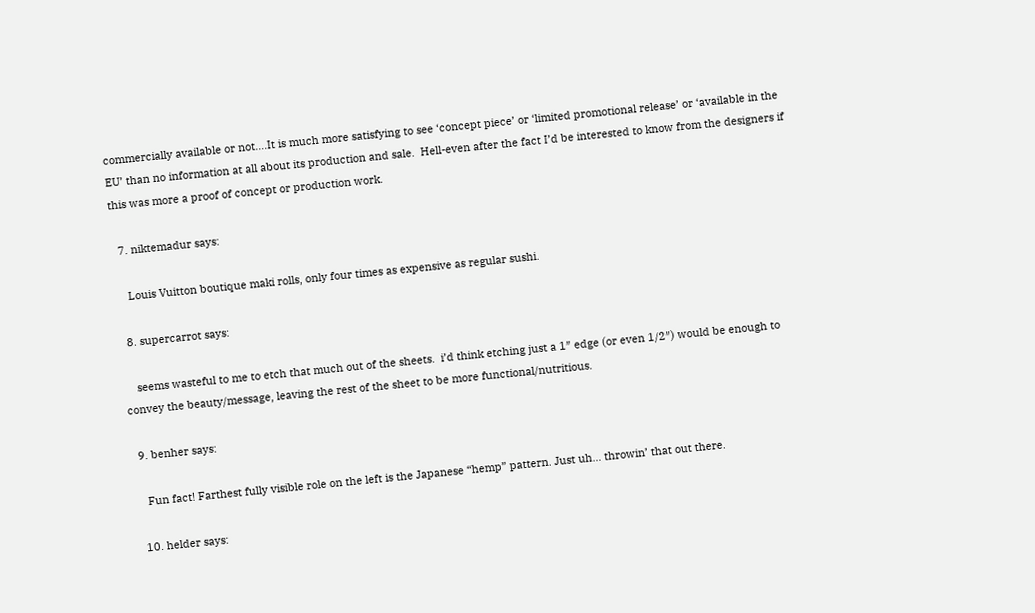commercially available or not….It is much more satisfying to see ‘concept piece’ or ‘limited promotional release’ or ‘available in the EU’ than no information at all about its production and sale.  Hell-even after the fact I’d be interested to know from the designers if this was more a proof of concept or production work.

  7. niktemadur says:

    Louis Vuitton boutique maki rolls, only four times as expensive as regular sushi.

  8. supercarrot says:

    seems wasteful to me to etch that much out of the sheets.  i’d think etching just a 1″ edge (or even 1/2″) would be enough to convey the beauty/message, leaving the rest of the sheet to be more functional/nutritious.

  9. benher says:

    Fun fact! Farthest fully visible role on the left is the Japanese “hemp” pattern. Just uh… throwin’ that out there.

  10. helder says: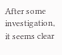After some investigation, it seems clear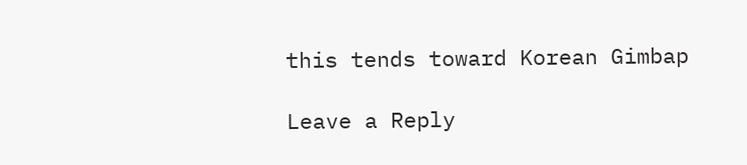this tends toward Korean Gimbap

Leave a Reply